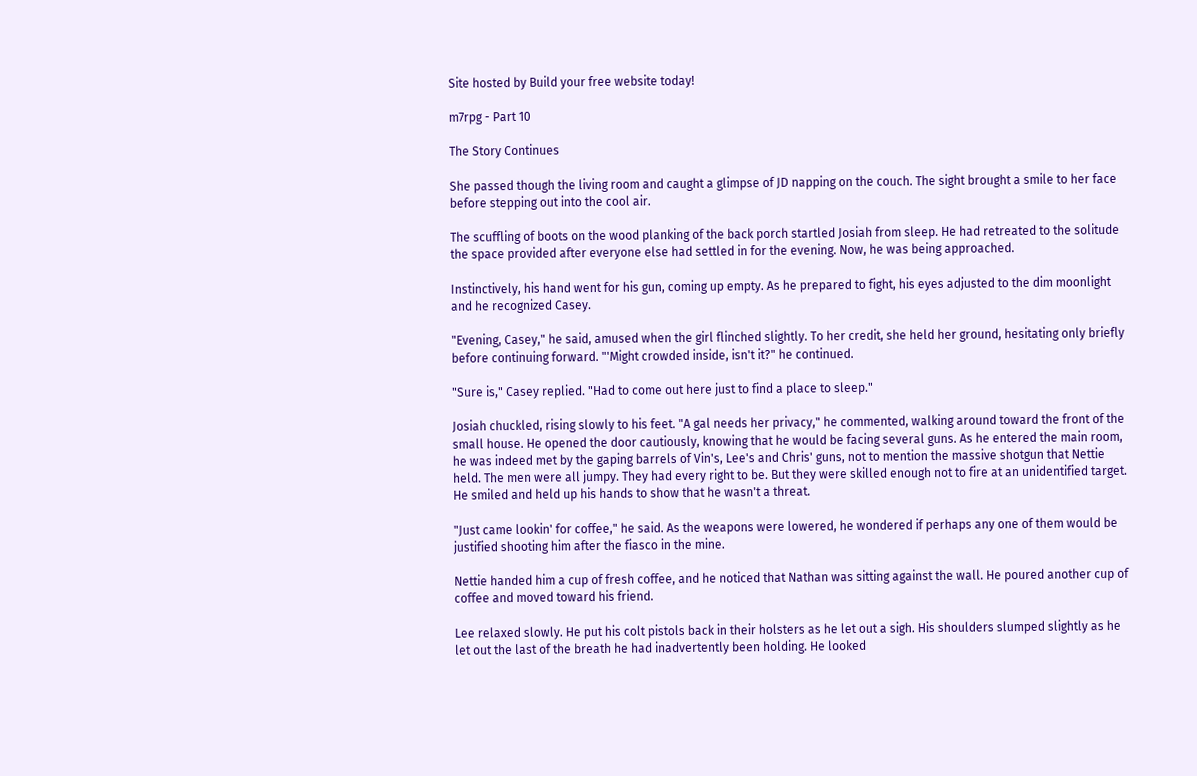Site hosted by Build your free website today!

m7rpg - Part 10

The Story Continues

She passed though the living room and caught a glimpse of JD napping on the couch. The sight brought a smile to her face before stepping out into the cool air.

The scuffling of boots on the wood planking of the back porch startled Josiah from sleep. He had retreated to the solitude the space provided after everyone else had settled in for the evening. Now, he was being approached.

Instinctively, his hand went for his gun, coming up empty. As he prepared to fight, his eyes adjusted to the dim moonlight and he recognized Casey.

"Evening, Casey," he said, amused when the girl flinched slightly. To her credit, she held her ground, hesitating only briefly before continuing forward. "'Might crowded inside, isn't it?" he continued.

"Sure is," Casey replied. "Had to come out here just to find a place to sleep."

Josiah chuckled, rising slowly to his feet. "A gal needs her privacy," he commented, walking around toward the front of the small house. He opened the door cautiously, knowing that he would be facing several guns. As he entered the main room, he was indeed met by the gaping barrels of Vin's, Lee's and Chris' guns, not to mention the massive shotgun that Nettie held. The men were all jumpy. They had every right to be. But they were skilled enough not to fire at an unidentified target. He smiled and held up his hands to show that he wasn't a threat.

"Just came lookin' for coffee," he said. As the weapons were lowered, he wondered if perhaps any one of them would be justified shooting him after the fiasco in the mine.

Nettie handed him a cup of fresh coffee, and he noticed that Nathan was sitting against the wall. He poured another cup of coffee and moved toward his friend.

Lee relaxed slowly. He put his colt pistols back in their holsters as he let out a sigh. His shoulders slumped slightly as he let out the last of the breath he had inadvertently been holding. He looked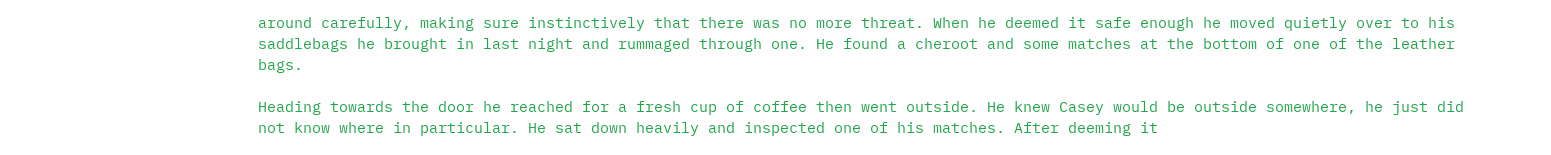around carefully, making sure instinctively that there was no more threat. When he deemed it safe enough he moved quietly over to his saddlebags he brought in last night and rummaged through one. He found a cheroot and some matches at the bottom of one of the leather bags.

Heading towards the door he reached for a fresh cup of coffee then went outside. He knew Casey would be outside somewhere, he just did not know where in particular. He sat down heavily and inspected one of his matches. After deeming it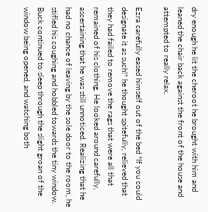dry enough he lit the cheroot he brought with him and leaned the chair back against the front of the house and attempted to really relax.

Ezra carefully eased himself out of the bed *If you could designate it as such!* he thought spitefully, relieved that they had failed to remove the rags that were all that remained of his clothing. He looked around carefully, ascertaining that he was still unnoticed. Realizing that he had no chance of leaving by the sole door to the room, he stifled his coughing and hobbled towards the tiny window. Buck continued to sleep through the slight groan of the window being opened, and watching both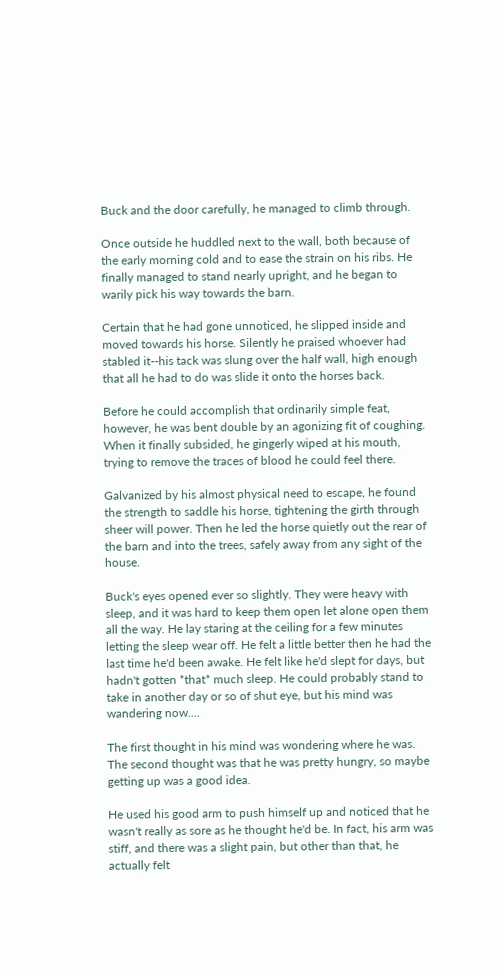Buck and the door carefully, he managed to climb through.

Once outside he huddled next to the wall, both because of the early morning cold and to ease the strain on his ribs. He finally managed to stand nearly upright, and he began to warily pick his way towards the barn.

Certain that he had gone unnoticed, he slipped inside and moved towards his horse. Silently he praised whoever had stabled it--his tack was slung over the half wall, high enough that all he had to do was slide it onto the horses back.

Before he could accomplish that ordinarily simple feat, however, he was bent double by an agonizing fit of coughing. When it finally subsided, he gingerly wiped at his mouth, trying to remove the traces of blood he could feel there.

Galvanized by his almost physical need to escape, he found the strength to saddle his horse, tightening the girth through sheer will power. Then he led the horse quietly out the rear of the barn and into the trees, safely away from any sight of the house.

Buck's eyes opened ever so slightly. They were heavy with sleep, and it was hard to keep them open let alone open them all the way. He lay staring at the ceiling for a few minutes letting the sleep wear off. He felt a little better then he had the last time he'd been awake. He felt like he'd slept for days, but hadn't gotten *that* much sleep. He could probably stand to take in another day or so of shut eye, but his mind was wandering now....

The first thought in his mind was wondering where he was. The second thought was that he was pretty hungry, so maybe getting up was a good idea.

He used his good arm to push himself up and noticed that he wasn't really as sore as he thought he'd be. In fact, his arm was stiff, and there was a slight pain, but other than that, he actually felt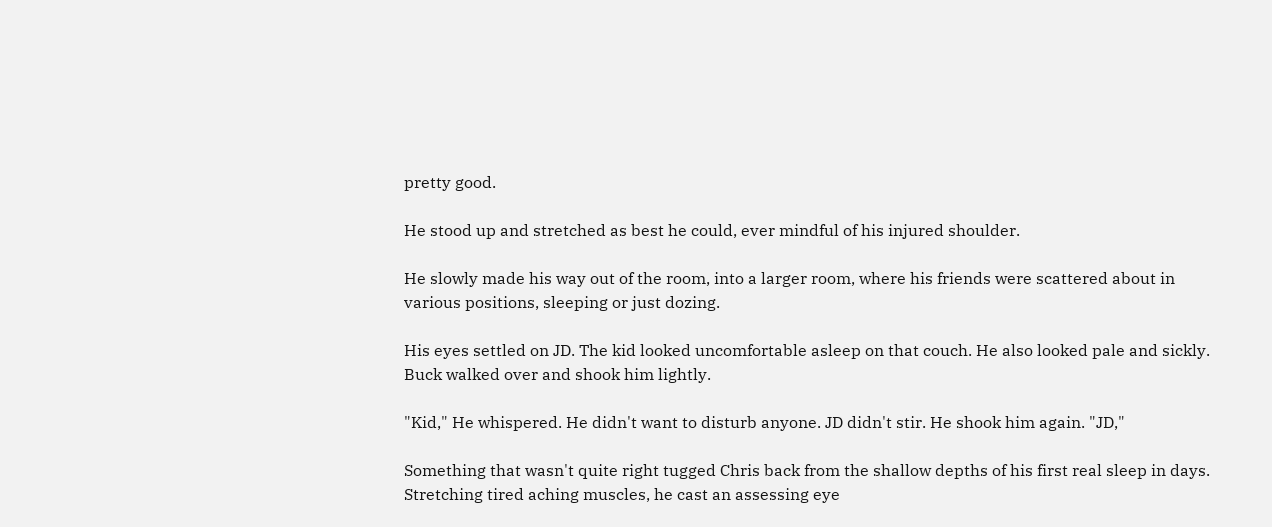pretty good.

He stood up and stretched as best he could, ever mindful of his injured shoulder.

He slowly made his way out of the room, into a larger room, where his friends were scattered about in various positions, sleeping or just dozing.

His eyes settled on JD. The kid looked uncomfortable asleep on that couch. He also looked pale and sickly. Buck walked over and shook him lightly.

"Kid," He whispered. He didn't want to disturb anyone. JD didn't stir. He shook him again. "JD,"

Something that wasn't quite right tugged Chris back from the shallow depths of his first real sleep in days. Stretching tired aching muscles, he cast an assessing eye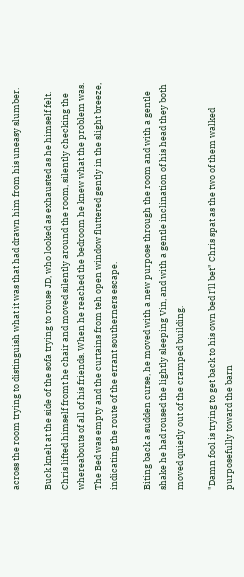across the room trying to distinguish what it was that had drawn him from his uneasy slumber.

Buck knelt at the side of the sofa trying to rouse JD, who looked as exhausted as he himself felt. Chris lifted himself fromt he chair and moved silently around the room, silently checking the whereabouts of all of his friends. When he reached the bedroom he knew what the problem was. The Bed was empty and the curtains from teh open window fluttered gently in the slight breeze, indicating the route of the errant southerners escape.

Biting back a sudden curse, he moved with a new purpose through the room and with a gentle shake he had roused the lightly sleeping Vin, and with a gentle inclination of his head they both moved quietly out of the cramped building.

"Damn fool is trying to get back to his own bed I'll bet" Chris spat as the two of them walked purposefully toward the barn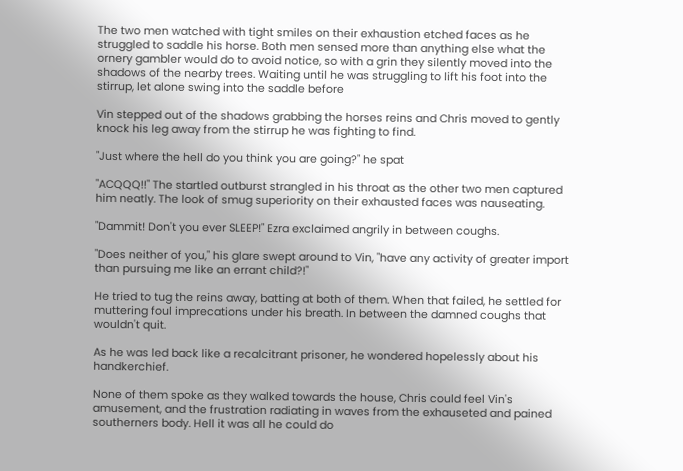The two men watched with tight smiles on their exhaustion etched faces as he struggled to saddle his horse. Both men sensed more than anything else what the ornery gambler would do to avoid notice, so with a grin they silently moved into the shadows of the nearby trees. Waiting until he was struggling to lift his foot into the stirrup, let alone swing into the saddle before

Vin stepped out of the shadows grabbing the horses reins and Chris moved to gently knock his leg away from the stirrup he was fighting to find.

"Just where the hell do you think you are going?" he spat

"ACQQQ!!" The startled outburst strangled in his throat as the other two men captured him neatly. The look of smug superiority on their exhausted faces was nauseating.

"Dammit! Don't you ever SLEEP!" Ezra exclaimed angrily in between coughs.

"Does neither of you," his glare swept around to Vin, "have any activity of greater import than pursuing me like an errant child?!"

He tried to tug the reins away, batting at both of them. When that failed, he settled for muttering foul imprecations under his breath. In between the damned coughs that wouldn't quit.

As he was led back like a recalcitrant prisoner, he wondered hopelessly about his handkerchief.

None of them spoke as they walked towards the house, Chris could feel Vin's amusement, and the frustration radiating in waves from the exhauseted and pained southerners body. Hell it was all he could do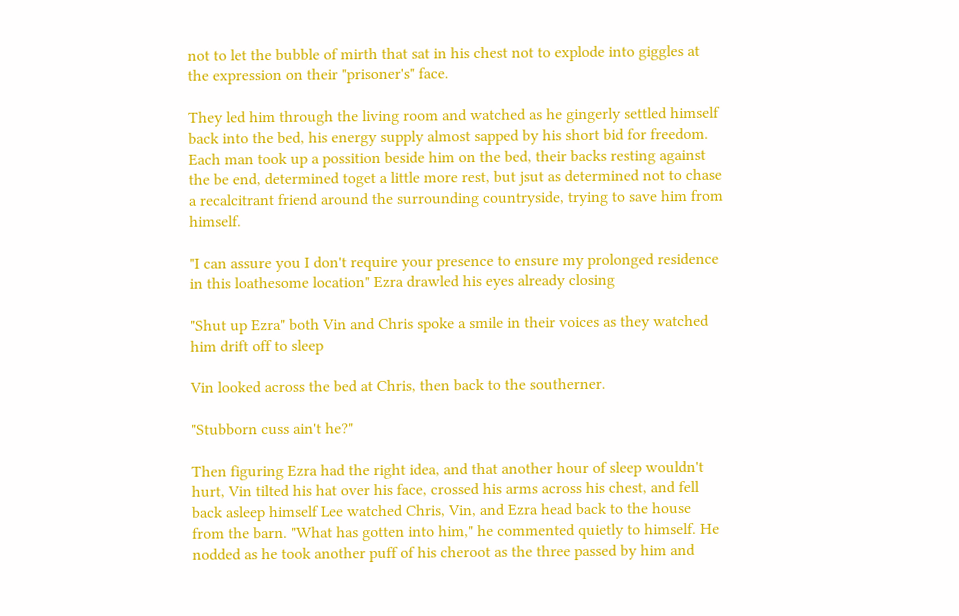not to let the bubble of mirth that sat in his chest not to explode into giggles at the expression on their "prisoner's" face.

They led him through the living room and watched as he gingerly settled himself back into the bed, his energy supply almost sapped by his short bid for freedom. Each man took up a possition beside him on the bed, their backs resting against the be end, determined toget a little more rest, but jsut as determined not to chase a recalcitrant friend around the surrounding countryside, trying to save him from himself.

"I can assure you I don't require your presence to ensure my prolonged residence in this loathesome location" Ezra drawled his eyes already closing

"Shut up Ezra" both Vin and Chris spoke a smile in their voices as they watched him drift off to sleep

Vin looked across the bed at Chris, then back to the southerner.

"Stubborn cuss ain't he?"

Then figuring Ezra had the right idea, and that another hour of sleep wouldn't hurt, Vin tilted his hat over his face, crossed his arms across his chest, and fell back asleep himself Lee watched Chris, Vin, and Ezra head back to the house from the barn. "What has gotten into him," he commented quietly to himself. He nodded as he took another puff of his cheroot as the three passed by him and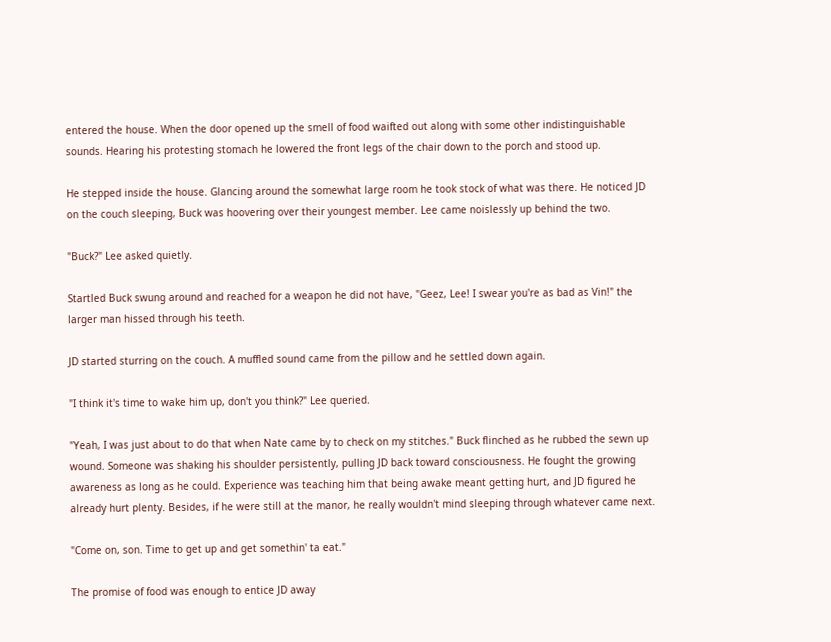entered the house. When the door opened up the smell of food waifted out along with some other indistinguishable sounds. Hearing his protesting stomach he lowered the front legs of the chair down to the porch and stood up.

He stepped inside the house. Glancing around the somewhat large room he took stock of what was there. He noticed JD on the couch sleeping, Buck was hoovering over their youngest member. Lee came noislessly up behind the two.

"Buck?" Lee asked quietly.

Startled Buck swung around and reached for a weapon he did not have, "Geez, Lee! I swear you're as bad as Vin!" the larger man hissed through his teeth.

JD started sturring on the couch. A muffled sound came from the pillow and he settled down again.

"I think it's time to wake him up, don't you think?" Lee queried.

"Yeah, I was just about to do that when Nate came by to check on my stitches." Buck flinched as he rubbed the sewn up wound. Someone was shaking his shoulder persistently, pulling JD back toward consciousness. He fought the growing awareness as long as he could. Experience was teaching him that being awake meant getting hurt, and JD figured he already hurt plenty. Besides, if he were still at the manor, he really wouldn't mind sleeping through whatever came next.

"Come on, son. Time to get up and get somethin' ta eat."

The promise of food was enough to entice JD away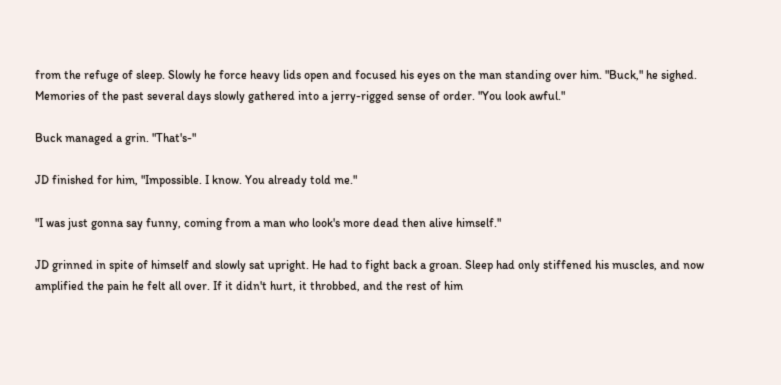from the refuge of sleep. Slowly he force heavy lids open and focused his eyes on the man standing over him. "Buck," he sighed. Memories of the past several days slowly gathered into a jerry-rigged sense of order. "You look awful."

Buck managed a grin. "That's-"

JD finished for him, "Impossible. I know. You already told me."

"I was just gonna say funny, coming from a man who look's more dead then alive himself."

JD grinned in spite of himself and slowly sat upright. He had to fight back a groan. Sleep had only stiffened his muscles, and now amplified the pain he felt all over. If it didn't hurt, it throbbed, and the rest of him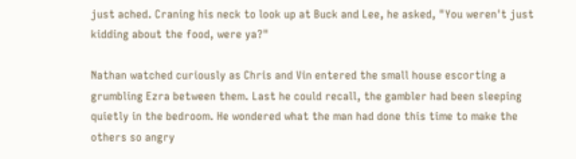just ached. Craning his neck to look up at Buck and Lee, he asked, "You weren't just kidding about the food, were ya?"

Nathan watched curiously as Chris and Vin entered the small house escorting a grumbling Ezra between them. Last he could recall, the gambler had been sleeping quietly in the bedroom. He wondered what the man had done this time to make the others so angry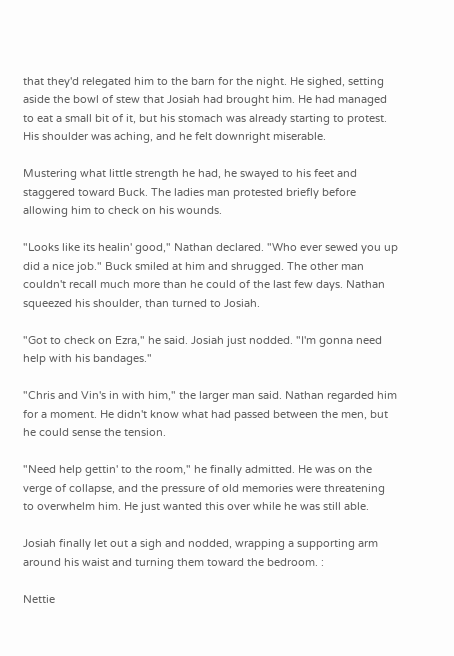that they'd relegated him to the barn for the night. He sighed, setting aside the bowl of stew that Josiah had brought him. He had managed to eat a small bit of it, but his stomach was already starting to protest. His shoulder was aching, and he felt downright miserable.

Mustering what little strength he had, he swayed to his feet and staggered toward Buck. The ladies man protested briefly before allowing him to check on his wounds.

"Looks like its healin' good," Nathan declared. "Who ever sewed you up did a nice job." Buck smiled at him and shrugged. The other man couldn't recall much more than he could of the last few days. Nathan squeezed his shoulder, than turned to Josiah.

"Got to check on Ezra," he said. Josiah just nodded. "I'm gonna need help with his bandages."

"Chris and Vin's in with him," the larger man said. Nathan regarded him for a moment. He didn't know what had passed between the men, but he could sense the tension.

"Need help gettin' to the room," he finally admitted. He was on the verge of collapse, and the pressure of old memories were threatening to overwhelm him. He just wanted this over while he was still able.

Josiah finally let out a sigh and nodded, wrapping a supporting arm around his waist and turning them toward the bedroom. :

Nettie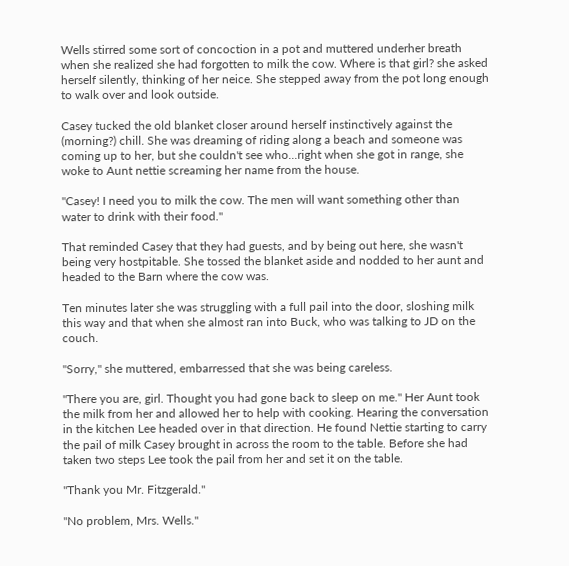Wells stirred some sort of concoction in a pot and muttered underher breath when she realized she had forgotten to milk the cow. Where is that girl? she asked herself silently, thinking of her neice. She stepped away from the pot long enough to walk over and look outside.

Casey tucked the old blanket closer around herself instinctively against the (morning?) chill. She was dreaming of riding along a beach and someone was coming up to her, but she couldn't see who...right when she got in range, she woke to Aunt nettie screaming her name from the house.

"Casey! I need you to milk the cow. The men will want something other than water to drink with their food."

That reminded Casey that they had guests, and by being out here, she wasn't being very hostpitable. She tossed the blanket aside and nodded to her aunt and headed to the Barn where the cow was.

Ten minutes later she was struggling with a full pail into the door, sloshing milk this way and that when she almost ran into Buck, who was talking to JD on the couch.

"Sorry," she muttered, embarressed that she was being careless.

"There you are, girl. Thought you had gone back to sleep on me." Her Aunt took the milk from her and allowed her to help with cooking. Hearing the conversation in the kitchen Lee headed over in that direction. He found Nettie starting to carry the pail of milk Casey brought in across the room to the table. Before she had taken two steps Lee took the pail from her and set it on the table.

"Thank you Mr. Fitzgerald."

"No problem, Mrs. Wells."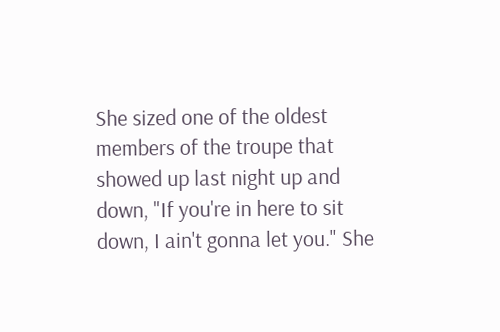She sized one of the oldest members of the troupe that showed up last night up and down, "If you're in here to sit down, I ain't gonna let you." She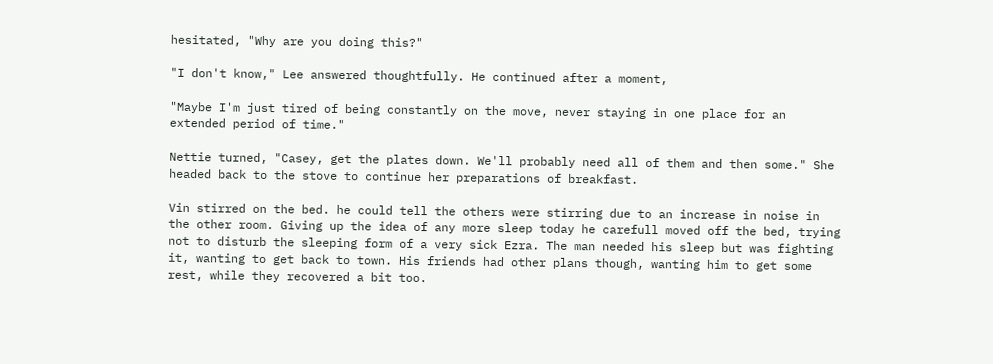hesitated, "Why are you doing this?"

"I don't know," Lee answered thoughtfully. He continued after a moment,

"Maybe I'm just tired of being constantly on the move, never staying in one place for an extended period of time."

Nettie turned, "Casey, get the plates down. We'll probably need all of them and then some." She headed back to the stove to continue her preparations of breakfast.

Vin stirred on the bed. he could tell the others were stirring due to an increase in noise in the other room. Giving up the idea of any more sleep today he carefull moved off the bed, trying not to disturb the sleeping form of a very sick Ezra. The man needed his sleep but was fighting it, wanting to get back to town. His friends had other plans though, wanting him to get some rest, while they recovered a bit too.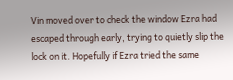Vin moved over to check the window Ezra had escaped through early, trying to quietly slip the lock on it. Hopefully if Ezra tried the same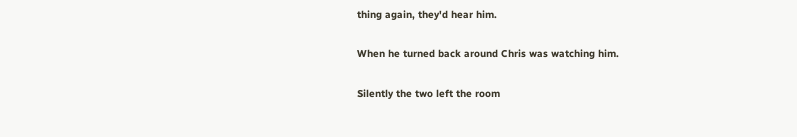thing again, they'd hear him.

When he turned back around Chris was watching him.

Silently the two left the room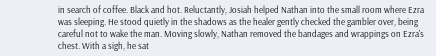in search of coffee. Black and hot. Reluctantly, Josiah helped Nathan into the small room where Ezra was sleeping. He stood quietly in the shadows as the healer gently checked the gambler over, being careful not to wake the man. Moving slowly, Nathan removed the bandages and wrappings on Ezra's chest. With a sigh, he sat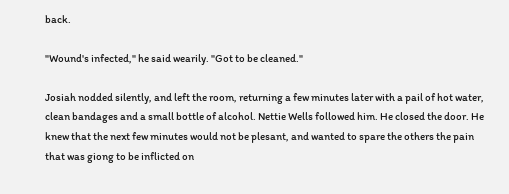back.

"Wound's infected," he said wearily. "Got to be cleaned."

Josiah nodded silently, and left the room, returning a few minutes later with a pail of hot water, clean bandages and a small bottle of alcohol. Nettie Wells followed him. He closed the door. He knew that the next few minutes would not be plesant, and wanted to spare the others the pain that was giong to be inflicted on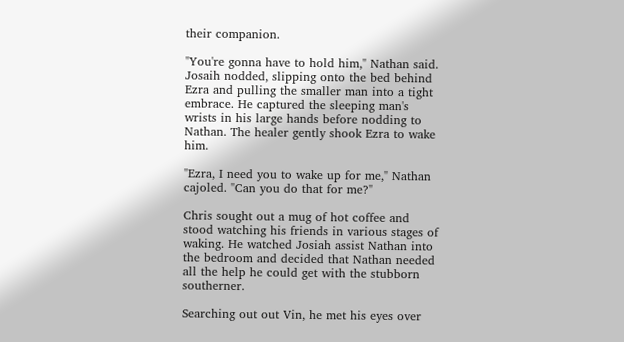their companion.

"You're gonna have to hold him," Nathan said. Josaih nodded, slipping onto the bed behind Ezra and pulling the smaller man into a tight embrace. He captured the sleeping man's wrists in his large hands before nodding to Nathan. The healer gently shook Ezra to wake him.

"Ezra, I need you to wake up for me," Nathan cajoled. "Can you do that for me?"

Chris sought out a mug of hot coffee and stood watching his friends in various stages of waking. He watched Josiah assist Nathan into the bedroom and decided that Nathan needed all the help he could get with the stubborn southerner.

Searching out out Vin, he met his eyes over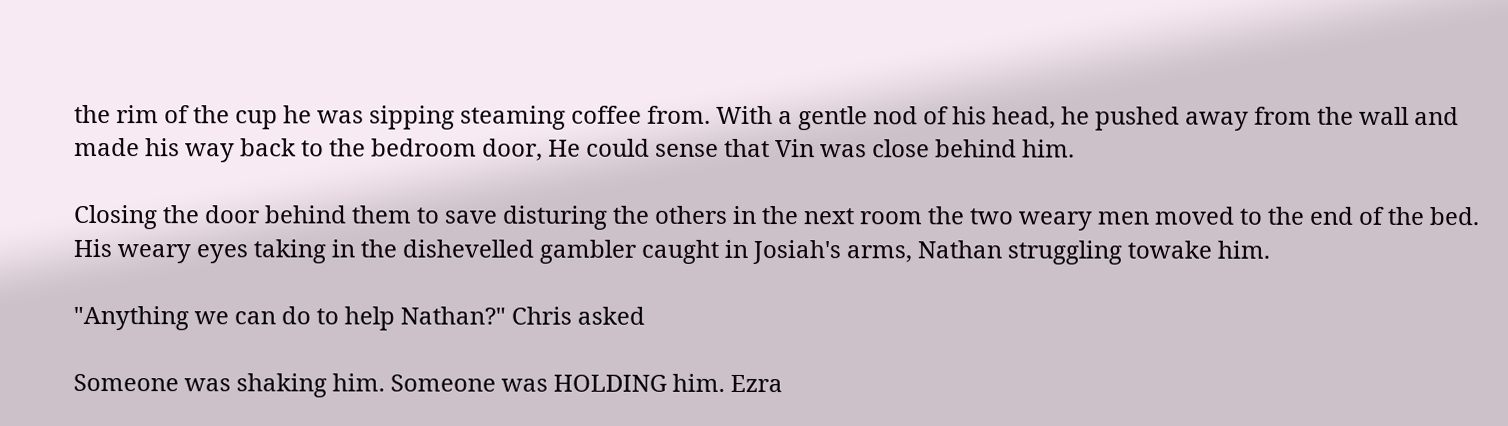the rim of the cup he was sipping steaming coffee from. With a gentle nod of his head, he pushed away from the wall and made his way back to the bedroom door, He could sense that Vin was close behind him.

Closing the door behind them to save disturing the others in the next room the two weary men moved to the end of the bed. His weary eyes taking in the dishevelled gambler caught in Josiah's arms, Nathan struggling towake him.

"Anything we can do to help Nathan?" Chris asked

Someone was shaking him. Someone was HOLDING him. Ezra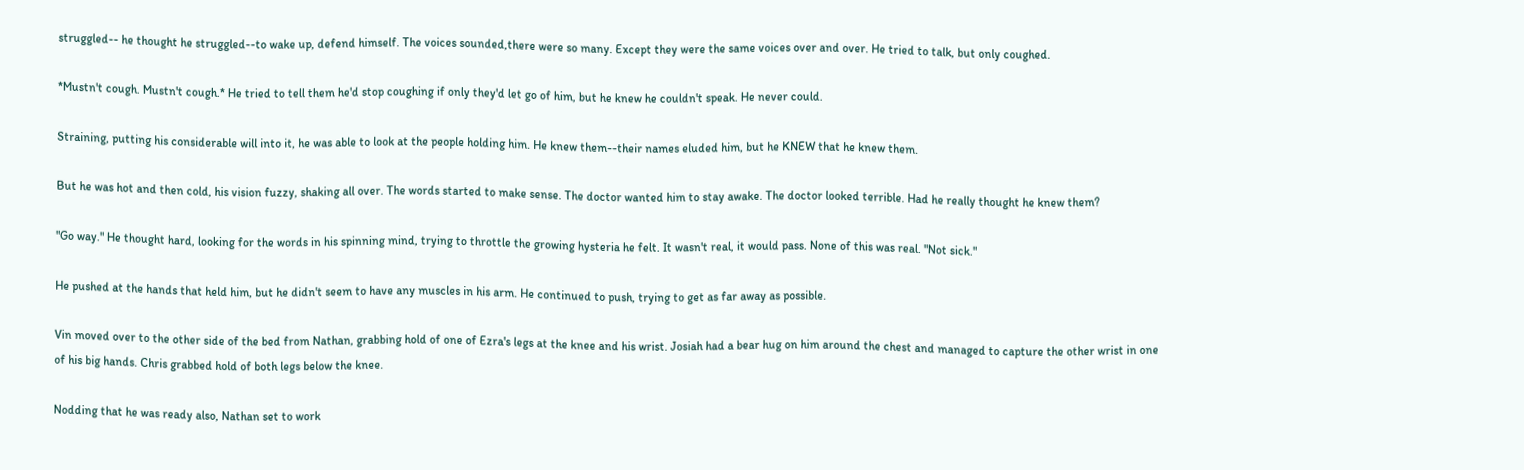struggled-- he thought he struggled--to wake up, defend himself. The voices sounded,there were so many. Except they were the same voices over and over. He tried to talk, but only coughed.

*Mustn't cough. Mustn't cough.* He tried to tell them he'd stop coughing if only they'd let go of him, but he knew he couldn't speak. He never could.

Straining, putting his considerable will into it, he was able to look at the people holding him. He knew them--their names eluded him, but he KNEW that he knew them.

But he was hot and then cold, his vision fuzzy, shaking all over. The words started to make sense. The doctor wanted him to stay awake. The doctor looked terrible. Had he really thought he knew them?

"Go way." He thought hard, looking for the words in his spinning mind, trying to throttle the growing hysteria he felt. It wasn't real, it would pass. None of this was real. "Not sick."

He pushed at the hands that held him, but he didn't seem to have any muscles in his arm. He continued to push, trying to get as far away as possible.

Vin moved over to the other side of the bed from Nathan, grabbing hold of one of Ezra's legs at the knee and his wrist. Josiah had a bear hug on him around the chest and managed to capture the other wrist in one of his big hands. Chris grabbed hold of both legs below the knee.

Nodding that he was ready also, Nathan set to work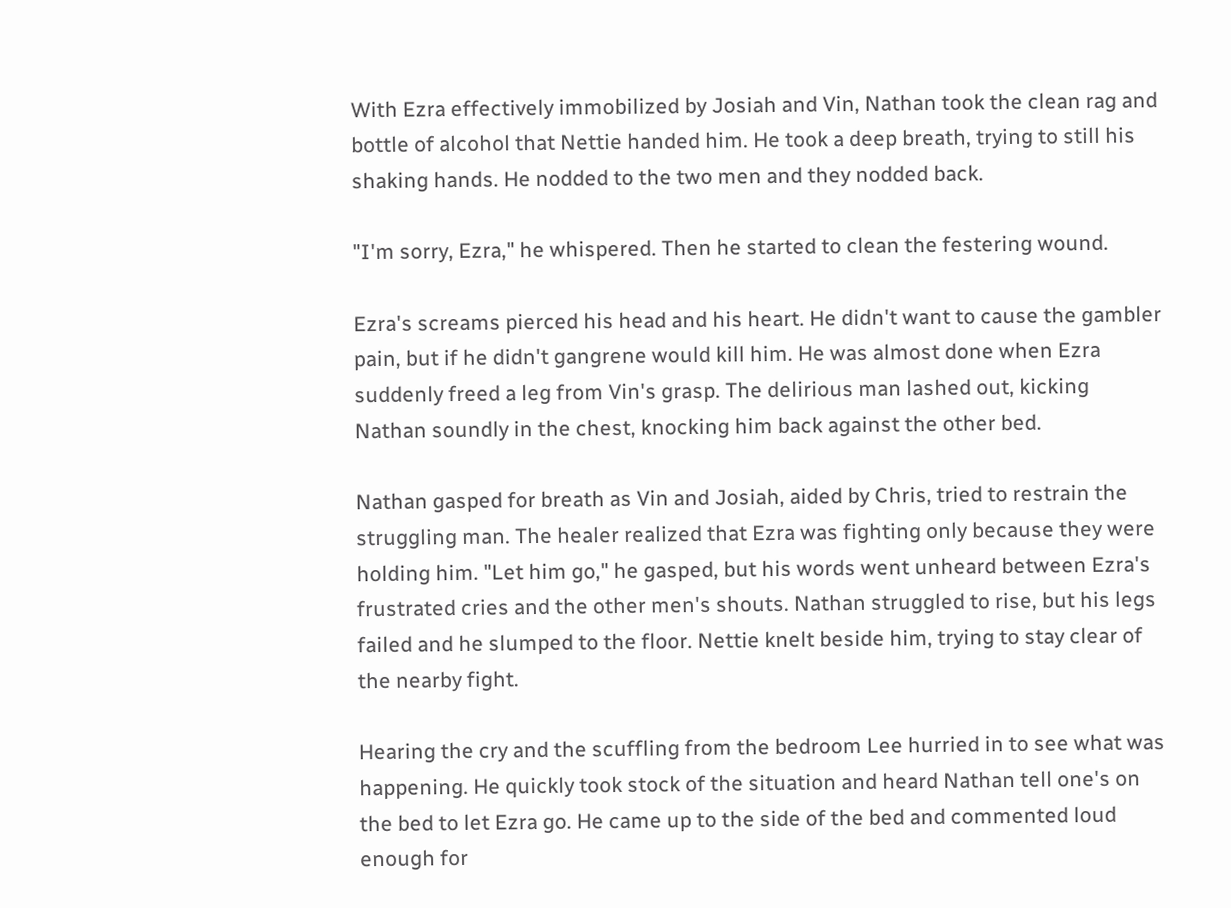With Ezra effectively immobilized by Josiah and Vin, Nathan took the clean rag and bottle of alcohol that Nettie handed him. He took a deep breath, trying to still his shaking hands. He nodded to the two men and they nodded back.

"I'm sorry, Ezra," he whispered. Then he started to clean the festering wound.

Ezra's screams pierced his head and his heart. He didn't want to cause the gambler pain, but if he didn't gangrene would kill him. He was almost done when Ezra suddenly freed a leg from Vin's grasp. The delirious man lashed out, kicking Nathan soundly in the chest, knocking him back against the other bed.

Nathan gasped for breath as Vin and Josiah, aided by Chris, tried to restrain the struggling man. The healer realized that Ezra was fighting only because they were holding him. "Let him go," he gasped, but his words went unheard between Ezra's frustrated cries and the other men's shouts. Nathan struggled to rise, but his legs failed and he slumped to the floor. Nettie knelt beside him, trying to stay clear of the nearby fight.

Hearing the cry and the scuffling from the bedroom Lee hurried in to see what was happening. He quickly took stock of the situation and heard Nathan tell one's on the bed to let Ezra go. He came up to the side of the bed and commented loud enough for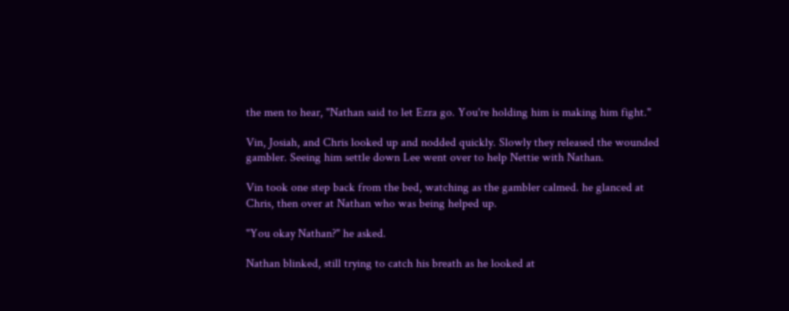the men to hear, "Nathan said to let Ezra go. You're holding him is making him fight."

Vin, Josiah, and Chris looked up and nodded quickly. Slowly they released the wounded gambler. Seeing him settle down Lee went over to help Nettie with Nathan.

Vin took one step back from the bed, watching as the gambler calmed. he glanced at Chris, then over at Nathan who was being helped up.

"You okay Nathan?" he asked.

Nathan blinked, still trying to catch his breath as he looked at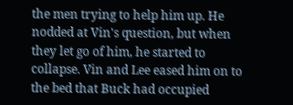the men trying to help him up. He nodded at Vin's question, but when they let go of him, he started to collapse. Vin and Lee eased him on to the bed that Buck had occupied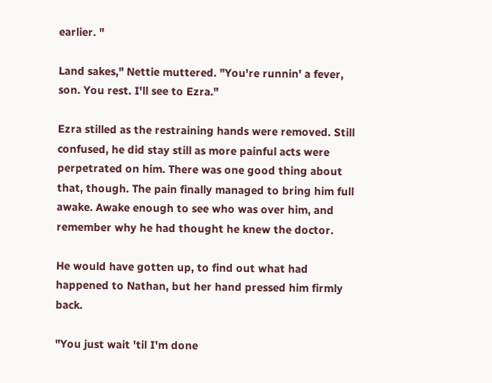earlier. "

Land sakes," Nettie muttered. "You're runnin' a fever, son. You rest. I'll see to Ezra."

Ezra stilled as the restraining hands were removed. Still confused, he did stay still as more painful acts were perpetrated on him. There was one good thing about that, though. The pain finally managed to bring him full awake. Awake enough to see who was over him, and remember why he had thought he knew the doctor.

He would have gotten up, to find out what had happened to Nathan, but her hand pressed him firmly back.

"You just wait 'til I'm done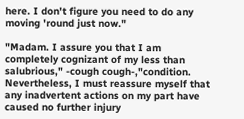here. I don't figure you need to do any moving 'round just now."

"Madam. I assure you that I am completely cognizant of my less than salubrious," -cough cough-,"condition. Nevertheless, I must reassure myself that any inadvertent actions on my part have caused no further injury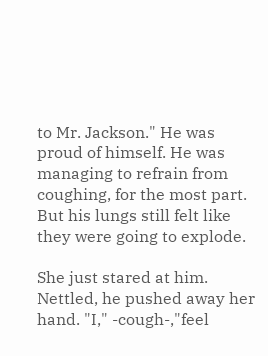to Mr. Jackson." He was proud of himself. He was managing to refrain from coughing, for the most part. But his lungs still felt like they were going to explode.

She just stared at him. Nettled, he pushed away her hand. "I," -cough-,"feel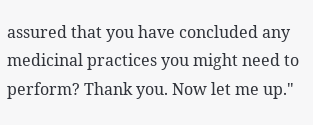assured that you have concluded any medicinal practices you might need to perform? Thank you. Now let me up."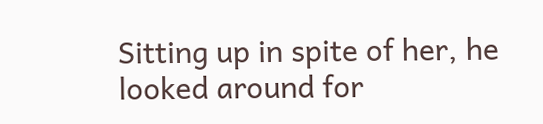Sitting up in spite of her, he looked around for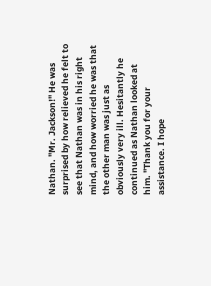Nathan. "Mr. Jackson!" He was surprised by how relieved he felt to see that Nathan was in his right mind, and how worried he was that the other man was just as obviously very ill. Hesitantly he continued as Nathan looked at him. "Thank you for your assistance. I hope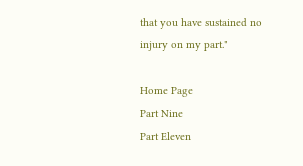that you have sustained no injury on my part."

Home Page
Part Nine
Part Eleven